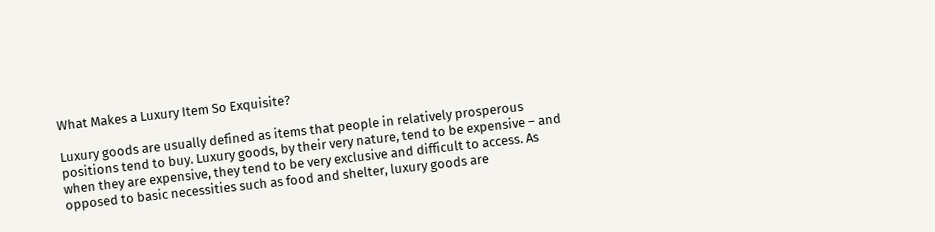What Makes a Luxury Item So Exquisite?

Luxury goods are usually defined as items that people in relatively prosperous positions tend to buy. Luxury goods, by their very nature, tend to be expensive – and when they are expensive, they tend to be very exclusive and difficult to access. As opposed to basic necessities such as food and shelter, luxury goods are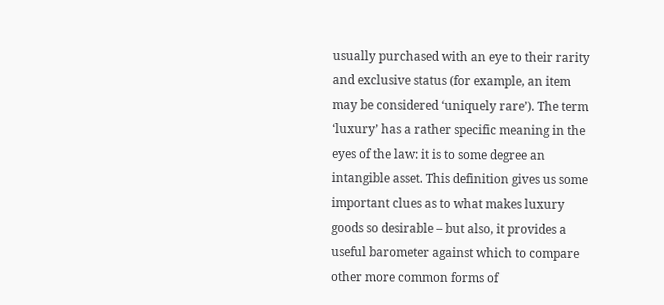usually purchased with an eye to their rarity and exclusive status (for example, an item may be considered ‘uniquely rare’). The term ‘luxury’ has a rather specific meaning in the eyes of the law: it is to some degree an intangible asset. This definition gives us some important clues as to what makes luxury goods so desirable – but also, it provides a useful barometer against which to compare other more common forms of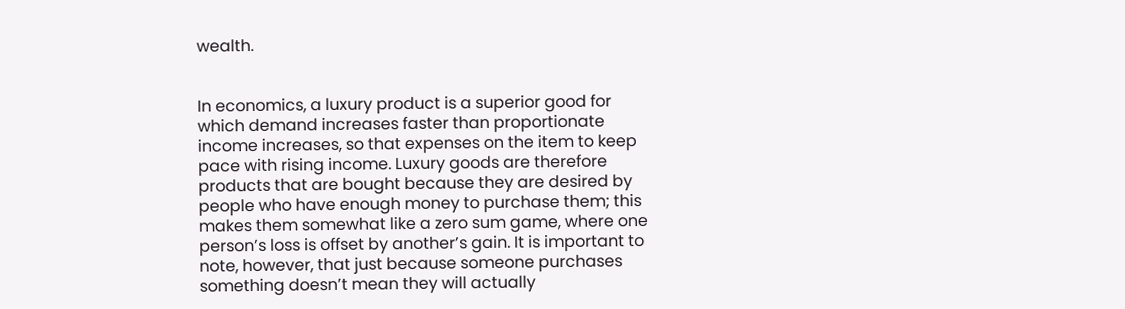wealth.


In economics, a luxury product is a superior good for which demand increases faster than proportionate income increases, so that expenses on the item to keep pace with rising income. Luxury goods are therefore products that are bought because they are desired by people who have enough money to purchase them; this makes them somewhat like a zero sum game, where one person’s loss is offset by another’s gain. It is important to note, however, that just because someone purchases something doesn’t mean they will actually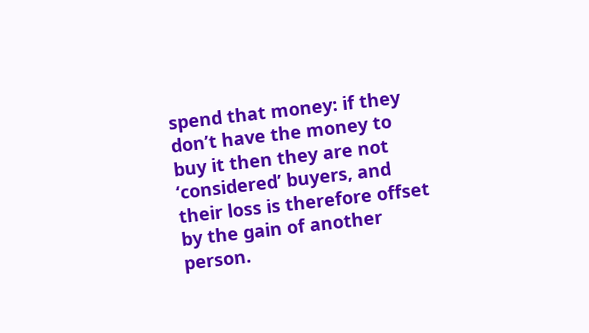spend that money: if they don’t have the money to buy it then they are not ‘considered’ buyers, and their loss is therefore offset by the gain of another person.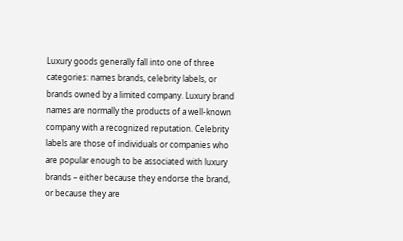Luxury goods generally fall into one of three categories: names brands, celebrity labels, or brands owned by a limited company. Luxury brand names are normally the products of a well-known company with a recognized reputation. Celebrity labels are those of individuals or companies who are popular enough to be associated with luxury brands – either because they endorse the brand, or because they are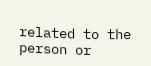related to the person or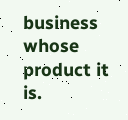business whose product it is.